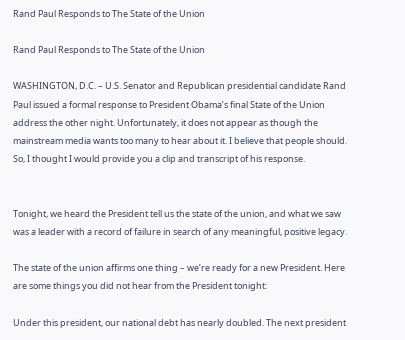Rand Paul Responds to The State of the Union

Rand Paul Responds to The State of the Union

WASHINGTON, D.C. – U.S. Senator and Republican presidential candidate Rand Paul issued a formal response to President Obama’s final State of the Union address the other night. Unfortunately, it does not appear as though the mainstream media wants too many to hear about it. I believe that people should. So, I thought I would provide you a clip and transcript of his response.


Tonight, we heard the President tell us the state of the union, and what we saw was a leader with a record of failure in search of any meaningful, positive legacy.

The state of the union affirms one thing – we’re ready for a new President. Here are some things you did not hear from the President tonight:

Under this president, our national debt has nearly doubled. The next president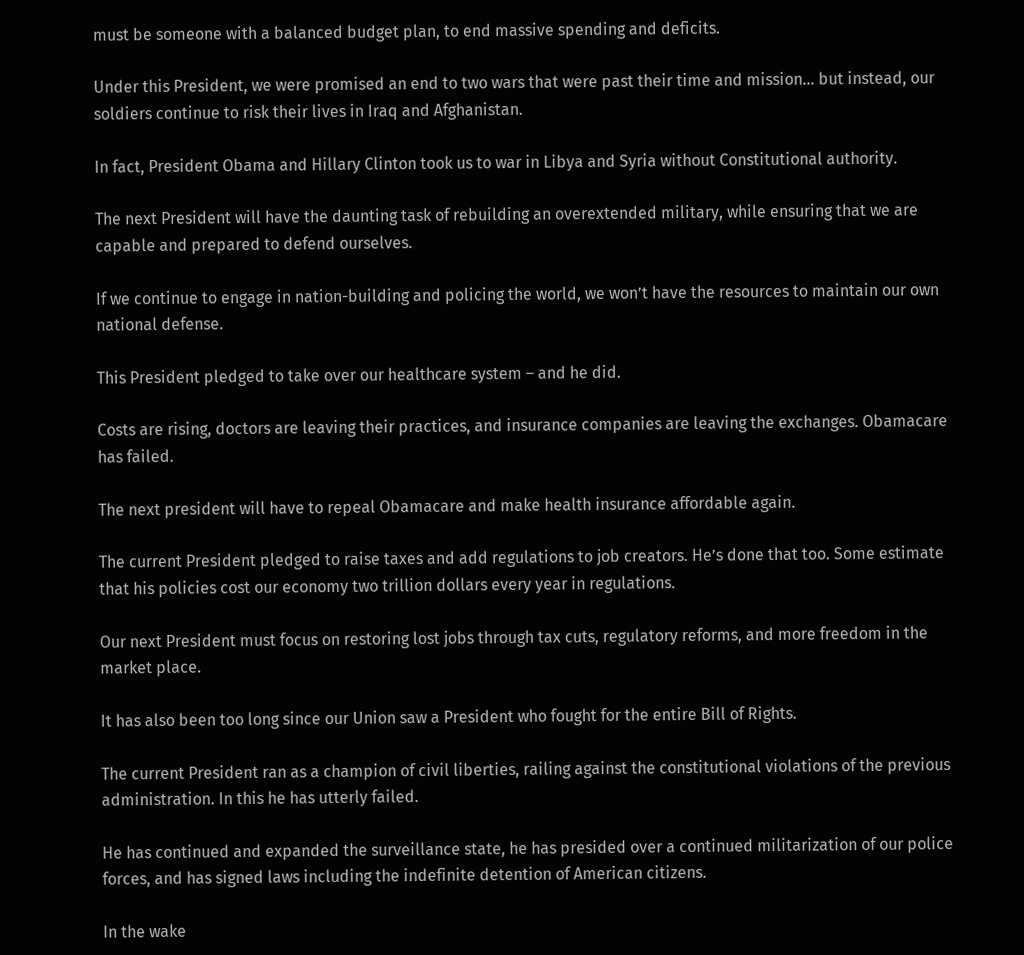must be someone with a balanced budget plan, to end massive spending and deficits.

Under this President, we were promised an end to two wars that were past their time and mission… but instead, our soldiers continue to risk their lives in Iraq and Afghanistan.

In fact, President Obama and Hillary Clinton took us to war in Libya and Syria without Constitutional authority.

The next President will have the daunting task of rebuilding an overextended military, while ensuring that we are capable and prepared to defend ourselves.

If we continue to engage in nation-building and policing the world, we won’t have the resources to maintain our own national defense.

This President pledged to take over our healthcare system – and he did.

Costs are rising, doctors are leaving their practices, and insurance companies are leaving the exchanges. Obamacare has failed.

The next president will have to repeal Obamacare and make health insurance affordable again.

The current President pledged to raise taxes and add regulations to job creators. He’s done that too. Some estimate that his policies cost our economy two trillion dollars every year in regulations.

Our next President must focus on restoring lost jobs through tax cuts, regulatory reforms, and more freedom in the market place.

It has also been too long since our Union saw a President who fought for the entire Bill of Rights.

The current President ran as a champion of civil liberties, railing against the constitutional violations of the previous administration. In this he has utterly failed.

He has continued and expanded the surveillance state, he has presided over a continued militarization of our police forces, and has signed laws including the indefinite detention of American citizens.

In the wake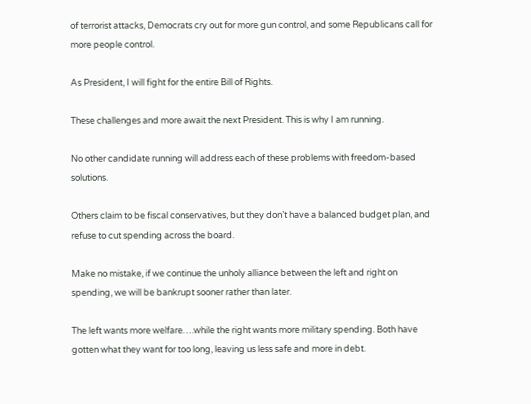of terrorist attacks, Democrats cry out for more gun control, and some Republicans call for more people control.

As President, I will fight for the entire Bill of Rights.

These challenges and more await the next President. This is why I am running.

No other candidate running will address each of these problems with freedom-based solutions.

Others claim to be fiscal conservatives, but they don’t have a balanced budget plan, and refuse to cut spending across the board.

Make no mistake, if we continue the unholy alliance between the left and right on spending, we will be bankrupt sooner rather than later.

The left wants more welfare….while the right wants more military spending. Both have gotten what they want for too long, leaving us less safe and more in debt.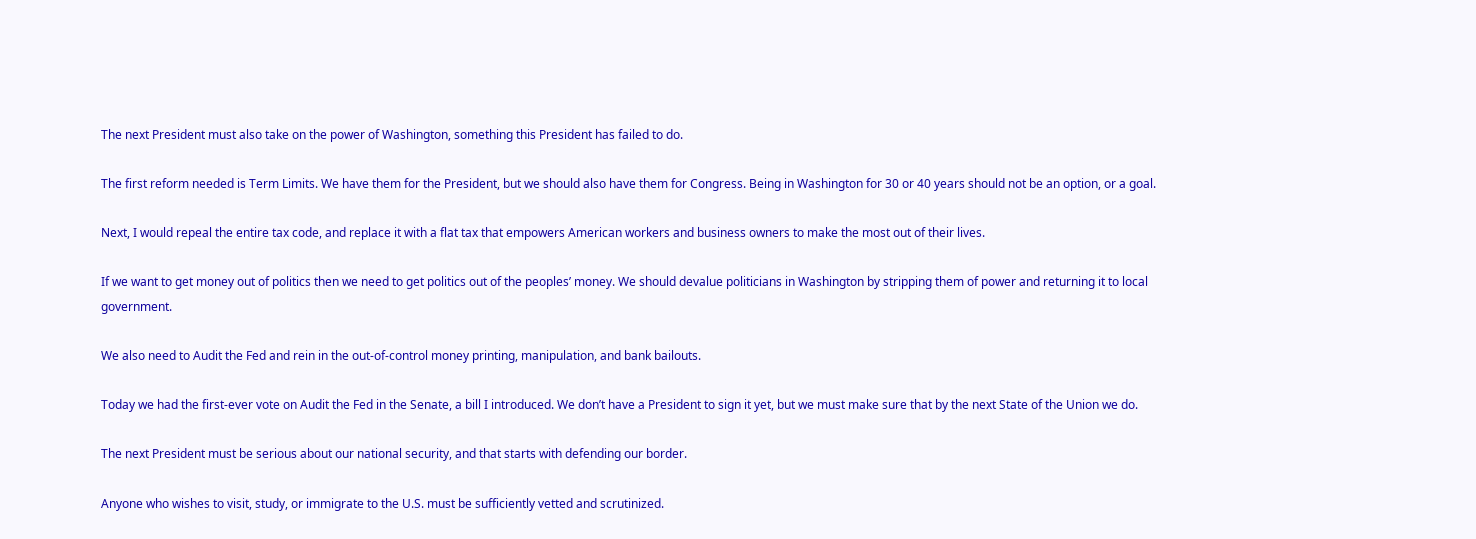The next President must also take on the power of Washington, something this President has failed to do.

The first reform needed is Term Limits. We have them for the President, but we should also have them for Congress. Being in Washington for 30 or 40 years should not be an option, or a goal.

Next, I would repeal the entire tax code, and replace it with a flat tax that empowers American workers and business owners to make the most out of their lives.

If we want to get money out of politics then we need to get politics out of the peoples’ money. We should devalue politicians in Washington by stripping them of power and returning it to local government.

We also need to Audit the Fed and rein in the out-of-control money printing, manipulation, and bank bailouts.

Today we had the first-ever vote on Audit the Fed in the Senate, a bill I introduced. We don’t have a President to sign it yet, but we must make sure that by the next State of the Union we do.

The next President must be serious about our national security, and that starts with defending our border.

Anyone who wishes to visit, study, or immigrate to the U.S. must be sufficiently vetted and scrutinized.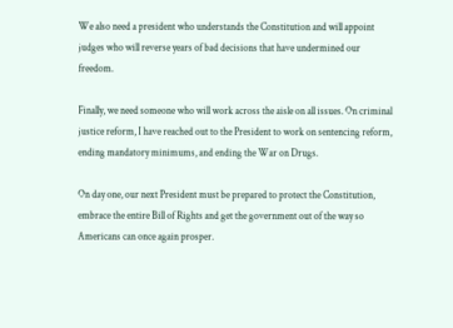We also need a president who understands the Constitution and will appoint judges who will reverse years of bad decisions that have undermined our freedom.

Finally, we need someone who will work across the aisle on all issues. On criminal justice reform, I have reached out to the President to work on sentencing reform, ending mandatory minimums, and ending the War on Drugs.

On day one, our next President must be prepared to protect the Constitution, embrace the entire Bill of Rights and get the government out of the way so Americans can once again prosper.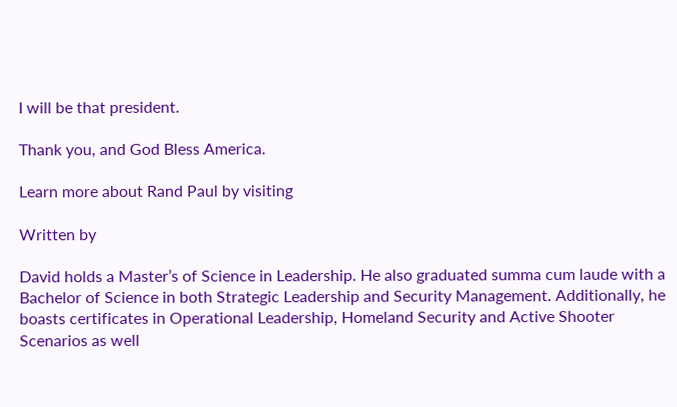I will be that president.

Thank you, and God Bless America.

Learn more about Rand Paul by visiting

Written by

David holds a Master’s of Science in Leadership. He also graduated summa cum laude with a Bachelor of Science in both Strategic Leadership and Security Management. Additionally, he boasts certificates in Operational Leadership, Homeland Security and Active Shooter Scenarios as well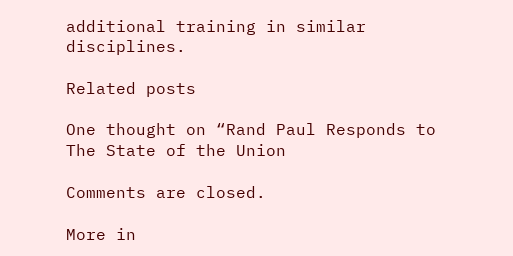additional training in similar disciplines.

Related posts

One thought on “Rand Paul Responds to The State of the Union

Comments are closed.

More in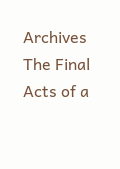Archives
The Final Acts of a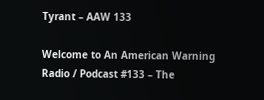Tyrant – AAW 133

Welcome to An American Warning Radio / Podcast #133 – The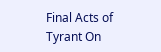Final Acts of Tyrant On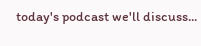today's podcast we'll discuss...